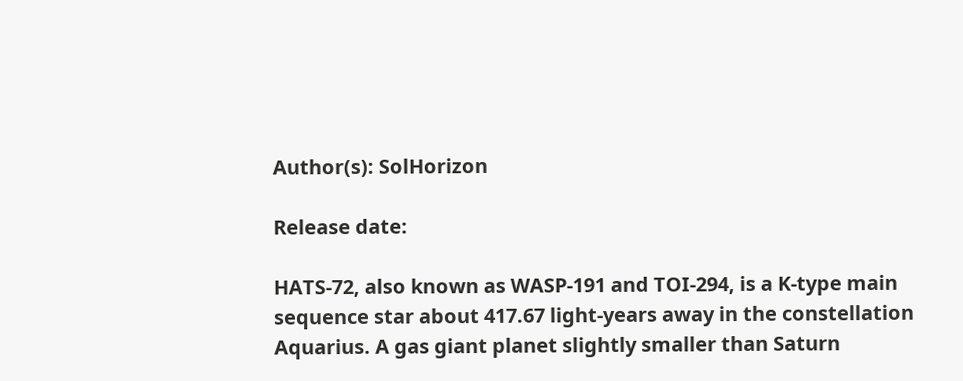Author(s): SolHorizon

Release date:

HATS-72, also known as WASP-191 and TOI-294, is a K-type main sequence star about 417.67 light-years away in the constellation Aquarius. A gas giant planet slightly smaller than Saturn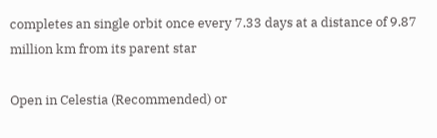completes an single orbit once every 7.33 days at a distance of 9.87 million km from its parent star

Open in Celestia (Recommended) or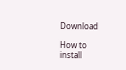Download

How to install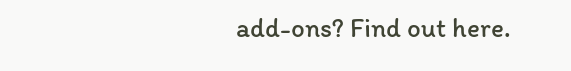add-ons? Find out here.